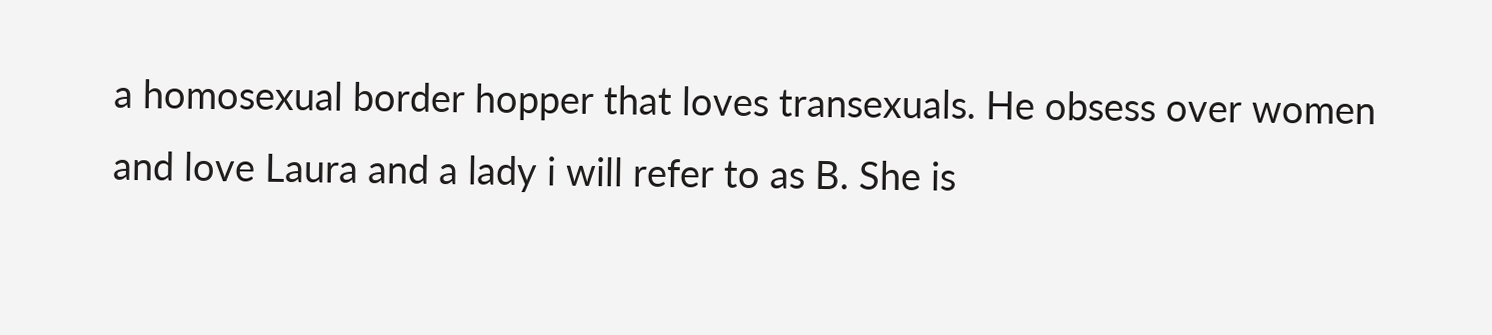a homosexual border hopper that loves transexuals. He obsess over women and love Laura and a lady i will refer to as B. She is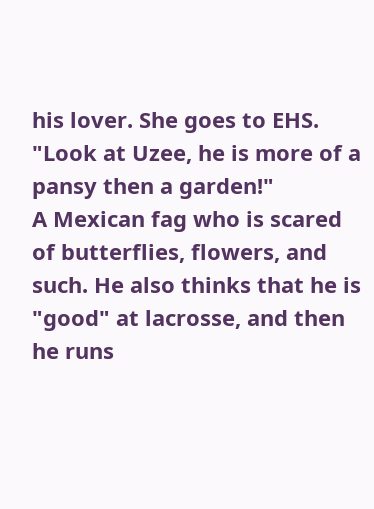his lover. She goes to EHS.
"Look at Uzee, he is more of a pansy then a garden!"
A Mexican fag who is scared of butterflies, flowers, and such. He also thinks that he is "good" at lacrosse, and then he runs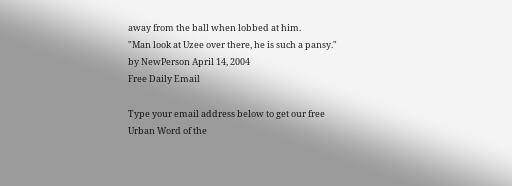away from the ball when lobbed at him.
"Man look at Uzee over there, he is such a pansy."
by NewPerson April 14, 2004
Free Daily Email

Type your email address below to get our free Urban Word of the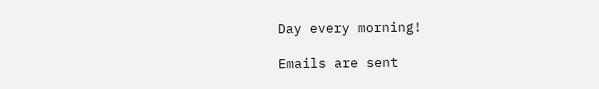Day every morning!

Emails are sent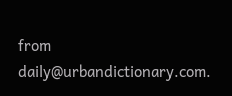from daily@urbandictionary.com.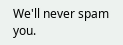We'll never spam you.